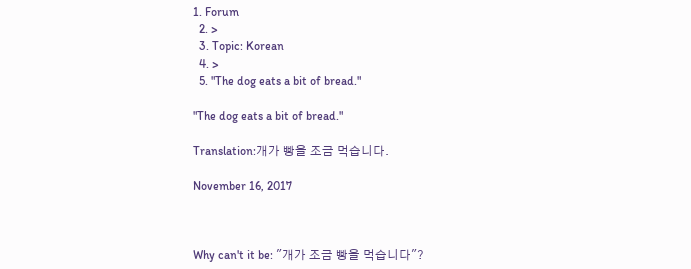1. Forum
  2. >
  3. Topic: Korean
  4. >
  5. "The dog eats a bit of bread."

"The dog eats a bit of bread."

Translation:개가 빵을 조금 먹습니다.

November 16, 2017



Why can't it be: "개가 조금 빵을 먹습니다"?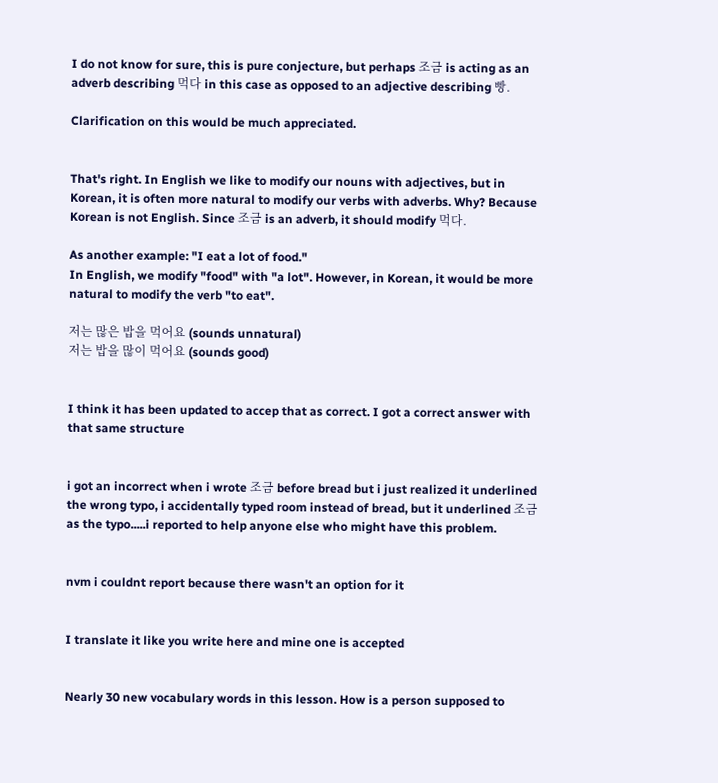I do not know for sure, this is pure conjecture, but perhaps 조금 is acting as an adverb describing 먹다 in this case as opposed to an adjective describing 빵.

Clarification on this would be much appreciated.


That's right. In English we like to modify our nouns with adjectives, but in Korean, it is often more natural to modify our verbs with adverbs. Why? Because Korean is not English. Since 조금 is an adverb, it should modify 먹다.

As another example: "I eat a lot of food."
In English, we modify "food" with "a lot". However, in Korean, it would be more natural to modify the verb "to eat".

저는 많은 밥을 먹어요 (sounds unnatural)
저는 밥을 많이 먹어요 (sounds good)


I think it has been updated to accep that as correct. I got a correct answer with that same structure


i got an incorrect when i wrote 조금 before bread but i just realized it underlined the wrong typo, i accidentally typed room instead of bread, but it underlined 조금 as the typo.....i reported to help anyone else who might have this problem.


nvm i couldnt report because there wasn't an option for it


I translate it like you write here and mine one is accepted


Nearly 30 new vocabulary words in this lesson. How is a person supposed to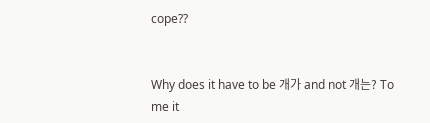cope??


Why does it have to be 개가 and not 개는? To me it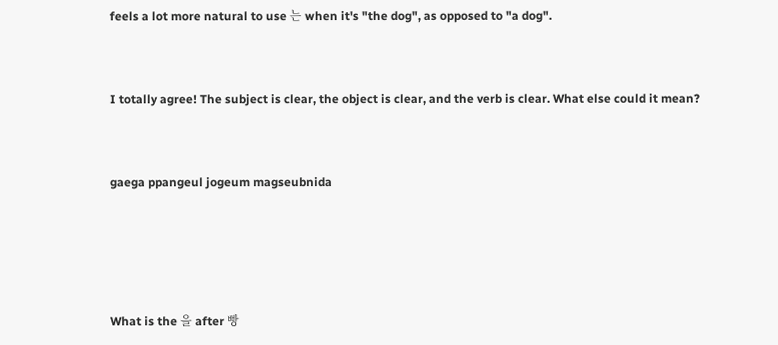feels a lot more natural to use 는 when it's "the dog", as opposed to "a dog".


I totally agree! The subject is clear, the object is clear, and the verb is clear. What else could it mean?


gaega ppangeul jogeum magseubnida




What is the 을 after 빵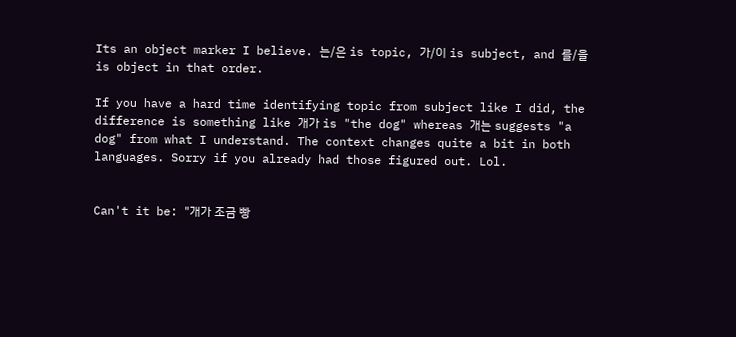Its an object marker I believe. 는/은 is topic, 가/이 is subject, and 를/을 is object in that order.

If you have a hard time identifying topic from subject like I did, the difference is something like 개가 is "the dog" whereas 개는 suggests "a dog" from what I understand. The context changes quite a bit in both languages. Sorry if you already had those figured out. Lol.


Can't it be: "개가 조금 빵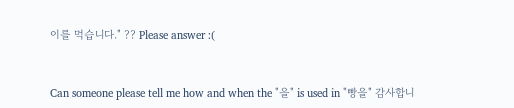이를 먹습니다." ?? Please answer :(


Can someone please tell me how and when the "을" is used in "빵을" 감사합니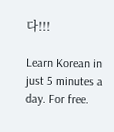다!!!

Learn Korean in just 5 minutes a day. For free.